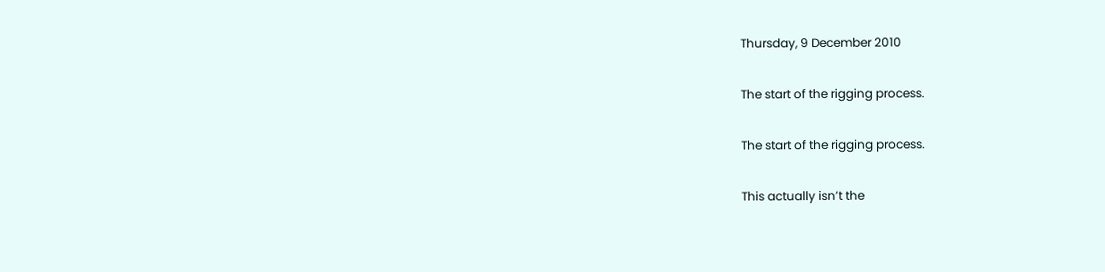Thursday, 9 December 2010

The start of the rigging process.

The start of the rigging process.

This actually isn’t the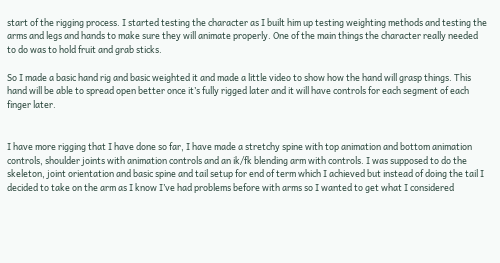start of the rigging process. I started testing the character as I built him up testing weighting methods and testing the arms and legs and hands to make sure they will animate properly. One of the main things the character really needed to do was to hold fruit and grab sticks.

So I made a basic hand rig and basic weighted it and made a little video to show how the hand will grasp things. This hand will be able to spread open better once it’s fully rigged later and it will have controls for each segment of each finger later.


I have more rigging that I have done so far, I have made a stretchy spine with top animation and bottom animation controls, shoulder joints with animation controls and an ik/fk blending arm with controls. I was supposed to do the skeleton, joint orientation and basic spine and tail setup for end of term which I achieved but instead of doing the tail I decided to take on the arm as I know I’ve had problems before with arms so I wanted to get what I considered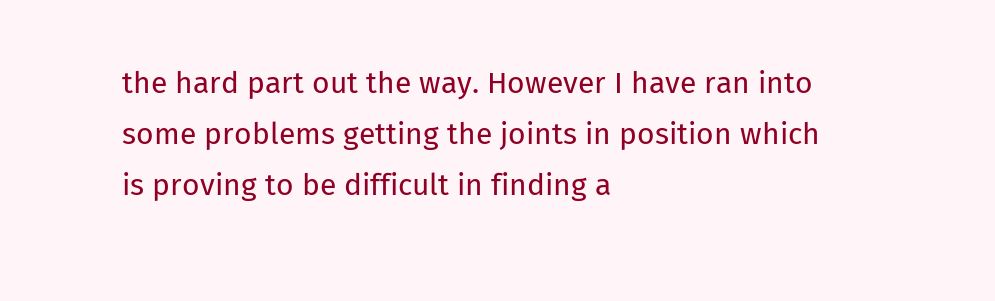the hard part out the way. However I have ran into some problems getting the joints in position which is proving to be difficult in finding a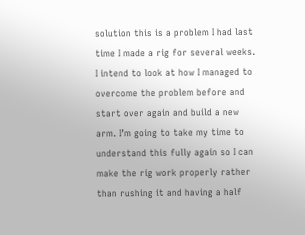solution this is a problem I had last time I made a rig for several weeks. I intend to look at how I managed to overcome the problem before and start over again and build a new arm. I’m going to take my time to understand this fully again so I can make the rig work properly rather than rushing it and having a half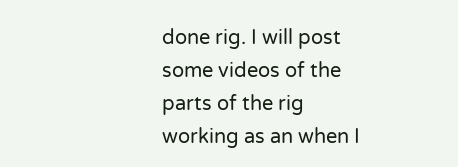done rig. I will post some videos of the parts of the rig working as an when I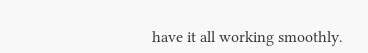have it all working smoothly.